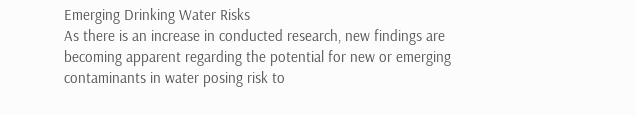Emerging Drinking Water Risks
As there is an increase in conducted research, new findings are becoming apparent regarding the potential for new or emerging contaminants in water posing risk to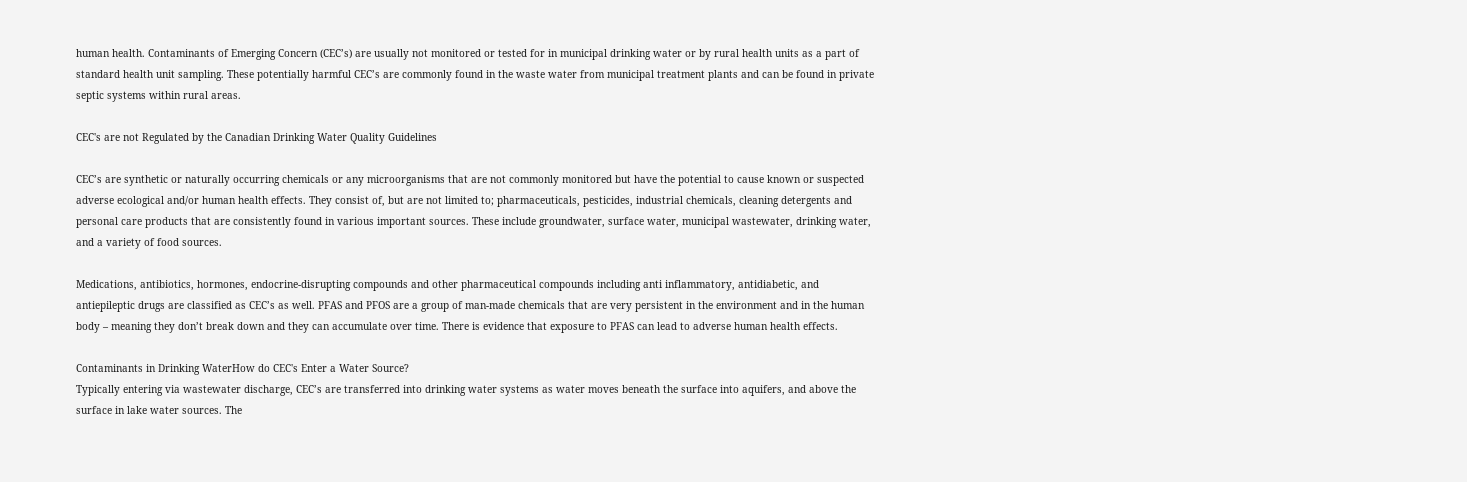human health. Contaminants of Emerging Concern (CEC’s) are usually not monitored or tested for in municipal drinking water or by rural health units as a part of standard health unit sampling. These potentially harmful CEC’s are commonly found in the waste water from municipal treatment plants and can be found in private septic systems within rural areas.

CEC's are not Regulated by the Canadian Drinking Water Quality Guidelines

CEC’s are synthetic or naturally occurring chemicals or any microorganisms that are not commonly monitored but have the potential to cause known or suspected adverse ecological and/or human health effects. They consist of, but are not limited to; pharmaceuticals, pesticides, industrial chemicals, cleaning detergents and personal care products that are consistently found in various important sources. These include groundwater, surface water, municipal wastewater, drinking water, and a variety of food sources.

Medications, antibiotics, hormones, endocrine-disrupting compounds and other pharmaceutical compounds including anti inflammatory, antidiabetic, and antiepileptic drugs are classified as CEC’s as well. PFAS and PFOS are a group of man-made chemicals that are very persistent in the environment and in the human body – meaning they don’t break down and they can accumulate over time. There is evidence that exposure to PFAS can lead to adverse human health effects.

Contaminants in Drinking WaterHow do CEC's Enter a Water Source?
Typically entering via wastewater discharge, CEC’s are transferred into drinking water systems as water moves beneath the surface into aquifers, and above the surface in lake water sources. The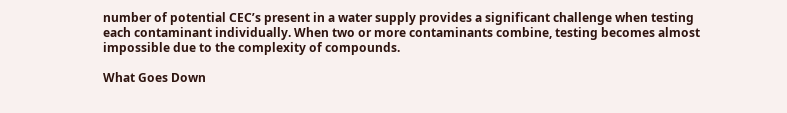number of potential CEC’s present in a water supply provides a significant challenge when testing each contaminant individually. When two or more contaminants combine, testing becomes almost impossible due to the complexity of compounds.

What Goes Down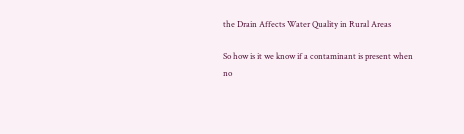the Drain Affects Water Quality in Rural Areas

So how is it we know if a contaminant is present when no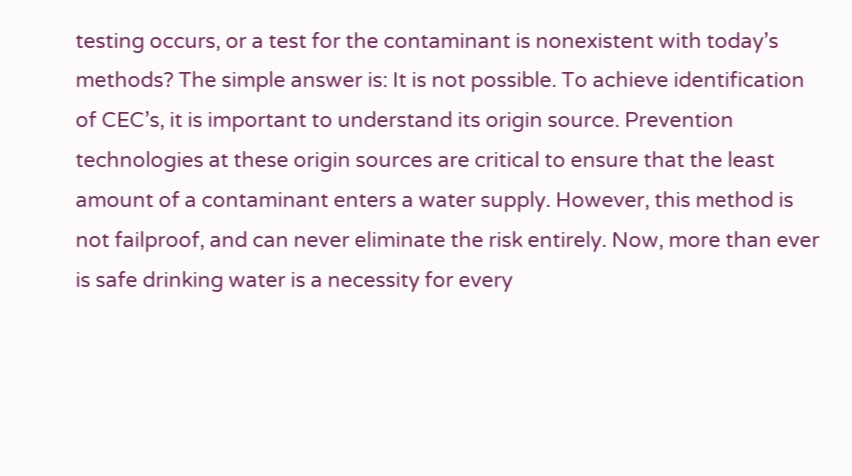testing occurs, or a test for the contaminant is nonexistent with today’s methods? The simple answer is: It is not possible. To achieve identification of CEC’s, it is important to understand its origin source. Prevention technologies at these origin sources are critical to ensure that the least amount of a contaminant enters a water supply. However, this method is not failproof, and can never eliminate the risk entirely. Now, more than ever is safe drinking water is a necessity for every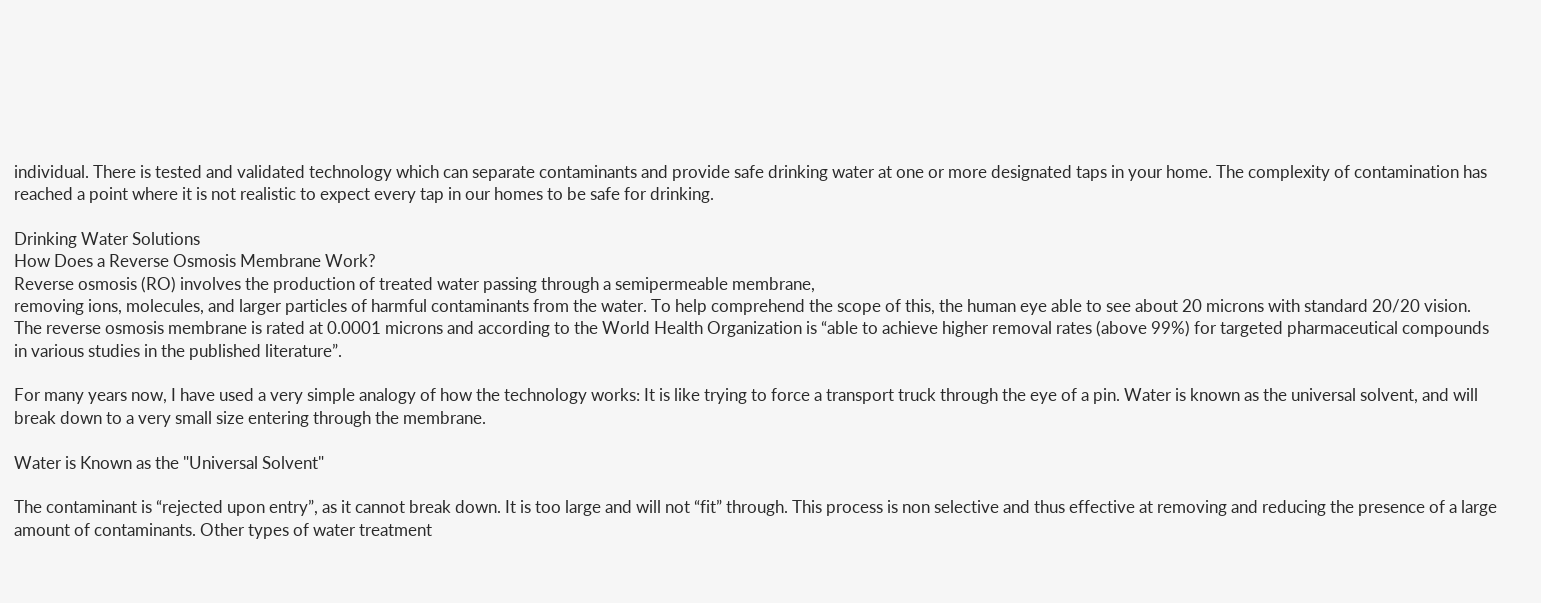individual. There is tested and validated technology which can separate contaminants and provide safe drinking water at one or more designated taps in your home. The complexity of contamination has reached a point where it is not realistic to expect every tap in our homes to be safe for drinking.

Drinking Water Solutions
How Does a Reverse Osmosis Membrane Work?
Reverse osmosis (RO) involves the production of treated water passing through a semipermeable membrane,
removing ions, molecules, and larger particles of harmful contaminants from the water. To help comprehend the scope of this, the human eye able to see about 20 microns with standard 20/20 vision. The reverse osmosis membrane is rated at 0.0001 microns and according to the World Health Organization is “able to achieve higher removal rates (above 99%) for targeted pharmaceutical compounds in various studies in the published literature”.

For many years now, I have used a very simple analogy of how the technology works: It is like trying to force a transport truck through the eye of a pin. Water is known as the universal solvent, and will break down to a very small size entering through the membrane.

Water is Known as the "Universal Solvent"

The contaminant is “rejected upon entry”, as it cannot break down. It is too large and will not “fit” through. This process is non selective and thus effective at removing and reducing the presence of a large amount of contaminants. Other types of water treatment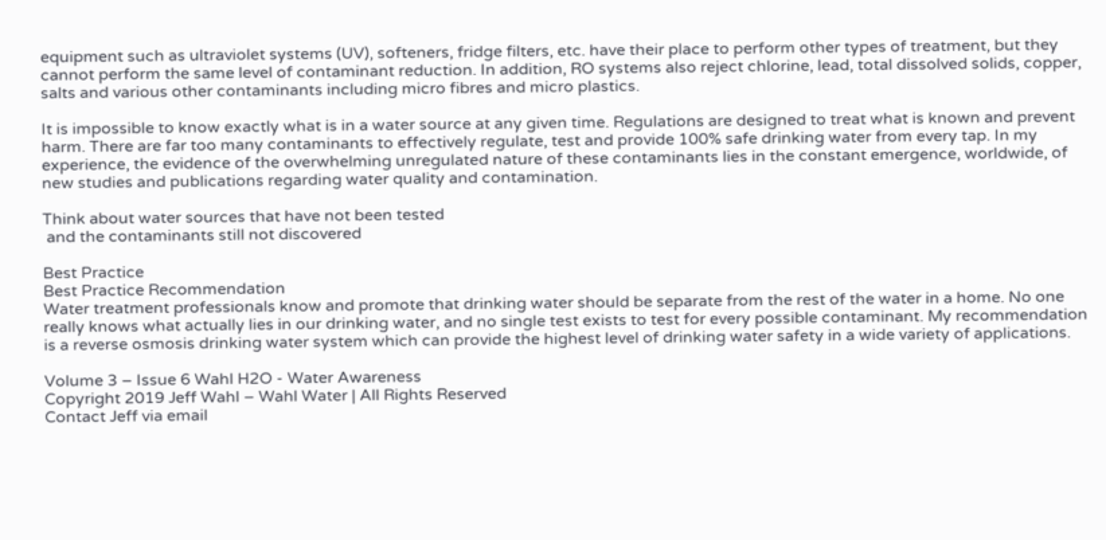equipment such as ultraviolet systems (UV), softeners, fridge filters, etc. have their place to perform other types of treatment, but they cannot perform the same level of contaminant reduction. In addition, RO systems also reject chlorine, lead, total dissolved solids, copper, salts and various other contaminants including micro fibres and micro plastics.

It is impossible to know exactly what is in a water source at any given time. Regulations are designed to treat what is known and prevent harm. There are far too many contaminants to effectively regulate, test and provide 100% safe drinking water from every tap. In my experience, the evidence of the overwhelming unregulated nature of these contaminants lies in the constant emergence, worldwide, of new studies and publications regarding water quality and contamination.

Think about water sources that have not been tested
 and the contaminants still not discovered

Best Practice
Best Practice Recommendation
Water treatment professionals know and promote that drinking water should be separate from the rest of the water in a home. No one really knows what actually lies in our drinking water, and no single test exists to test for every possible contaminant. My recommendation is a reverse osmosis drinking water system which can provide the highest level of drinking water safety in a wide variety of applications.

Volume 3 – Issue 6 Wahl H2O - Water Awareness
Copyright 2019 Jeff Wahl – Wahl Water | All Rights Reserved
Contact Jeff via email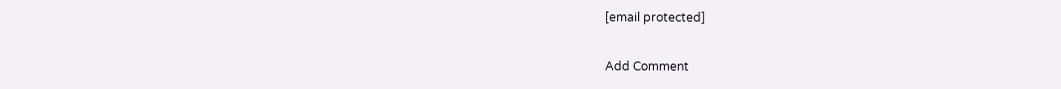[email protected]

Add Comment